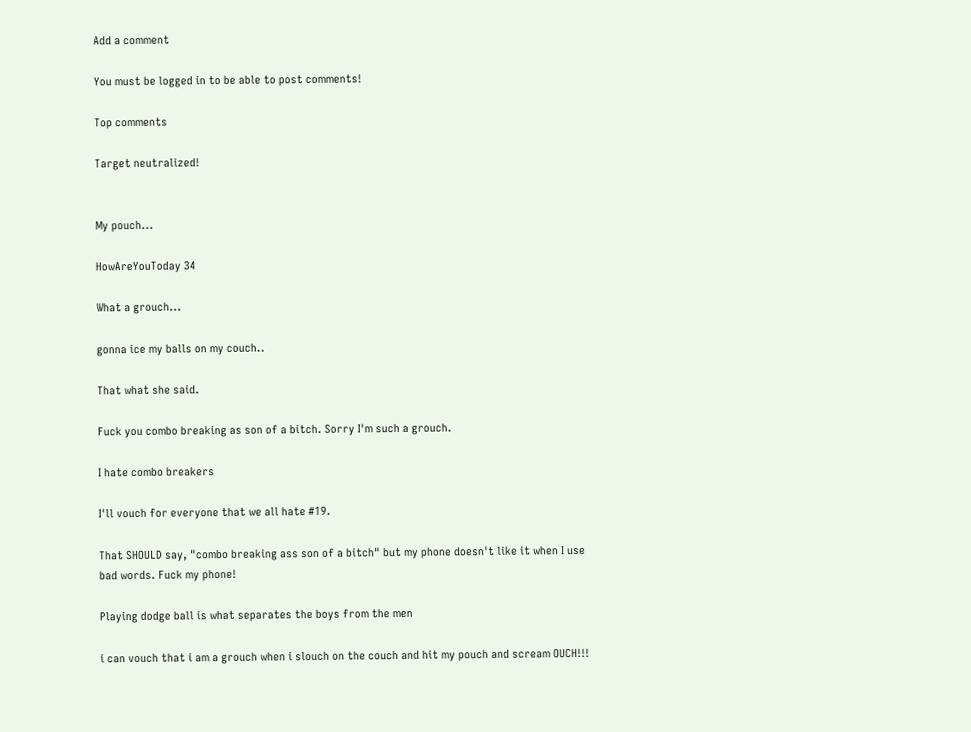Add a comment

You must be logged in to be able to post comments!

Top comments

Target neutralized!


My pouch...

HowAreYouToday 34

What a grouch...

gonna ice my balls on my couch..

That what she said.

Fuck you combo breaking as son of a bitch. Sorry I'm such a grouch.

I hate combo breakers

I'll vouch for everyone that we all hate #19.

That SHOULD say, "combo breaking ass son of a bitch" but my phone doesn't like it when I use bad words. Fuck my phone!

Playing dodge ball is what separates the boys from the men

i can vouch that i am a grouch when i slouch on the couch and hit my pouch and scream OUCH!!!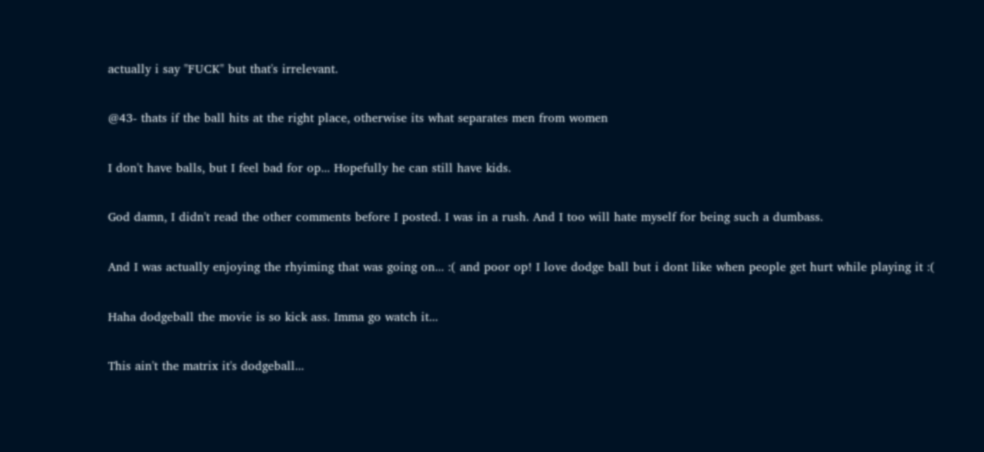actually i say "FUCK" but that's irrelevant.

@43- thats if the ball hits at the right place, otherwise its what separates men from women

I don't have balls, but I feel bad for op... Hopefully he can still have kids.

God damn, I didn't read the other comments before I posted. I was in a rush. And I too will hate myself for being such a dumbass.

And I was actually enjoying the rhyiming that was going on... :( and poor op! I love dodge ball but i dont like when people get hurt while playing it :(

Haha dodgeball the movie is so kick ass. Imma go watch it...

This ain't the matrix it's dodgeball...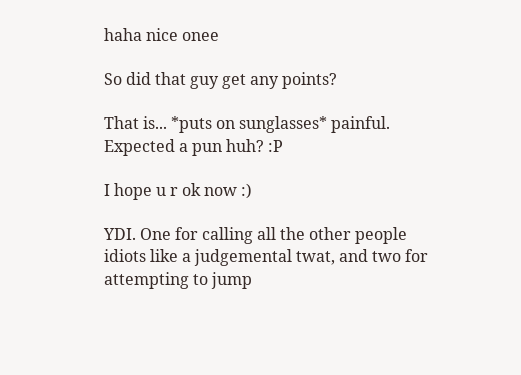haha nice onee

So did that guy get any points?

That is... *puts on sunglasses* painful. Expected a pun huh? :P

I hope u r ok now :)

YDI. One for calling all the other people idiots like a judgemental twat, and two for attempting to jump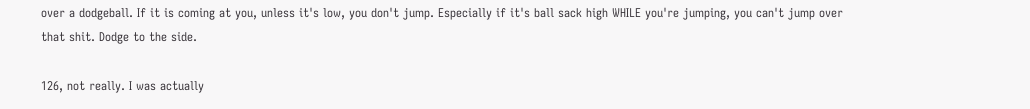over a dodgeball. If it is coming at you, unless it's low, you don't jump. Especially if it's ball sack high WHILE you're jumping, you can't jump over that shit. Dodge to the side.

126, not really. I was actually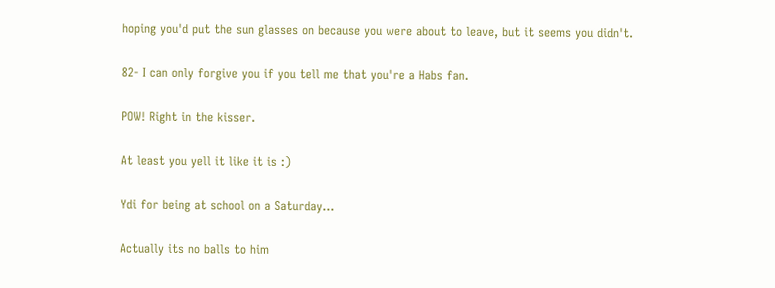hoping you'd put the sun glasses on because you were about to leave, but it seems you didn't.

82- I can only forgive you if you tell me that you're a Habs fan.

POW! Right in the kisser.

At least you yell it like it is :)

Ydi for being at school on a Saturday...

Actually its no balls to him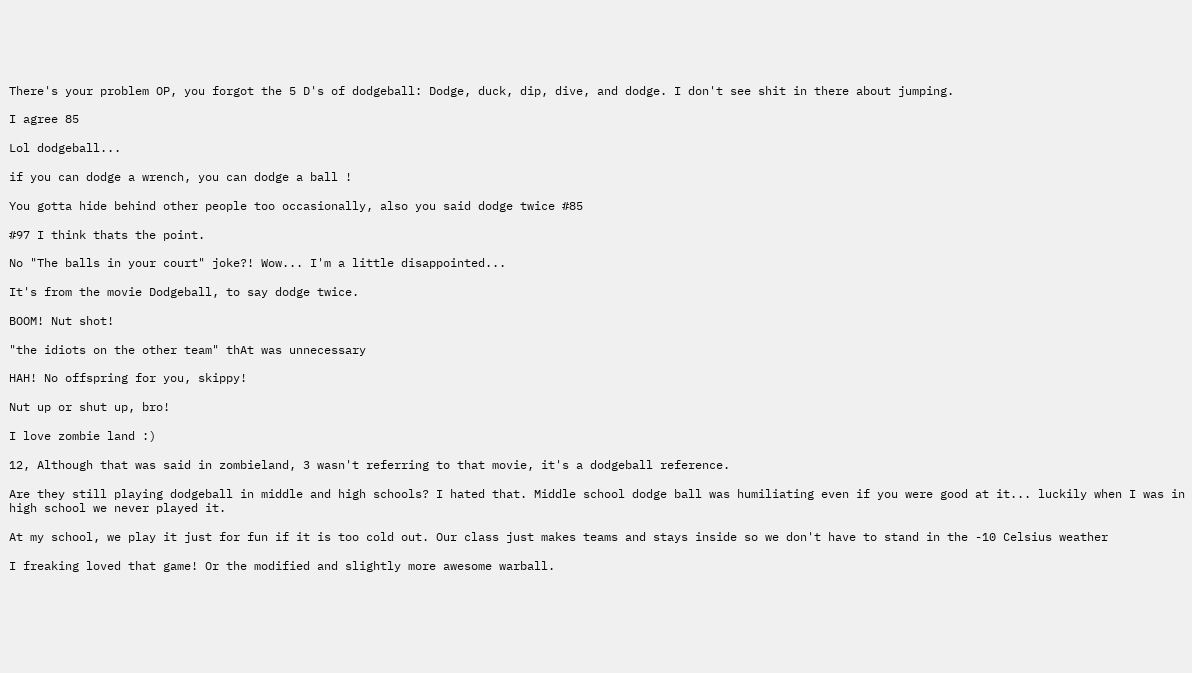There's your problem OP, you forgot the 5 D's of dodgeball: Dodge, duck, dip, dive, and dodge. I don't see shit in there about jumping.

I agree 85

Lol dodgeball...

if you can dodge a wrench, you can dodge a ball !

You gotta hide behind other people too occasionally, also you said dodge twice #85

#97 I think thats the point.

No "The balls in your court" joke?! Wow... I'm a little disappointed...

It's from the movie Dodgeball, to say dodge twice.

BOOM! Nut shot!

"the idiots on the other team" thAt was unnecessary

HAH! No offspring for you, skippy!

Nut up or shut up, bro!

I love zombie land :)

12, Although that was said in zombieland, 3 wasn't referring to that movie, it's a dodgeball reference.

Are they still playing dodgeball in middle and high schools? I hated that. Middle school dodge ball was humiliating even if you were good at it... luckily when I was in high school we never played it.

At my school, we play it just for fun if it is too cold out. Our class just makes teams and stays inside so we don't have to stand in the -10 Celsius weather

I freaking loved that game! Or the modified and slightly more awesome warball.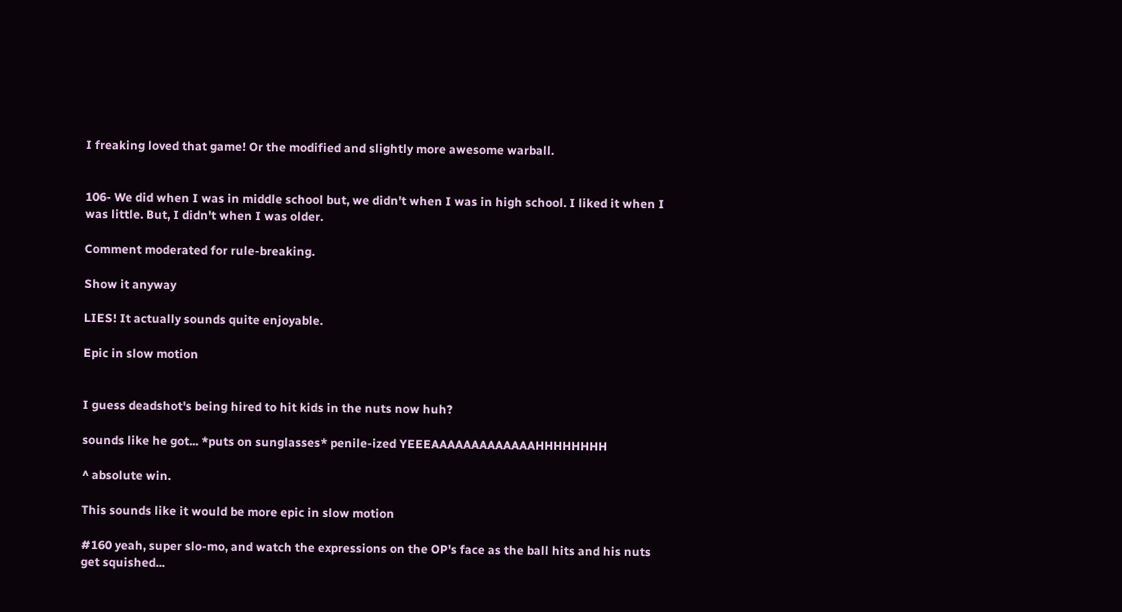I freaking loved that game! Or the modified and slightly more awesome warball.


106- We did when I was in middle school but, we didn't when I was in high school. I liked it when I was little. But, I didn't when I was older.

Comment moderated for rule-breaking.

Show it anyway

LIES! It actually sounds quite enjoyable.

Epic in slow motion


I guess deadshot's being hired to hit kids in the nuts now huh?

sounds like he got... *puts on sunglasses* penile-ized YEEEAAAAAAAAAAAAAHHHHHHHH

^ absolute win.

This sounds like it would be more epic in slow motion

#160 yeah, super slo-mo, and watch the expressions on the OP's face as the ball hits and his nuts get squished...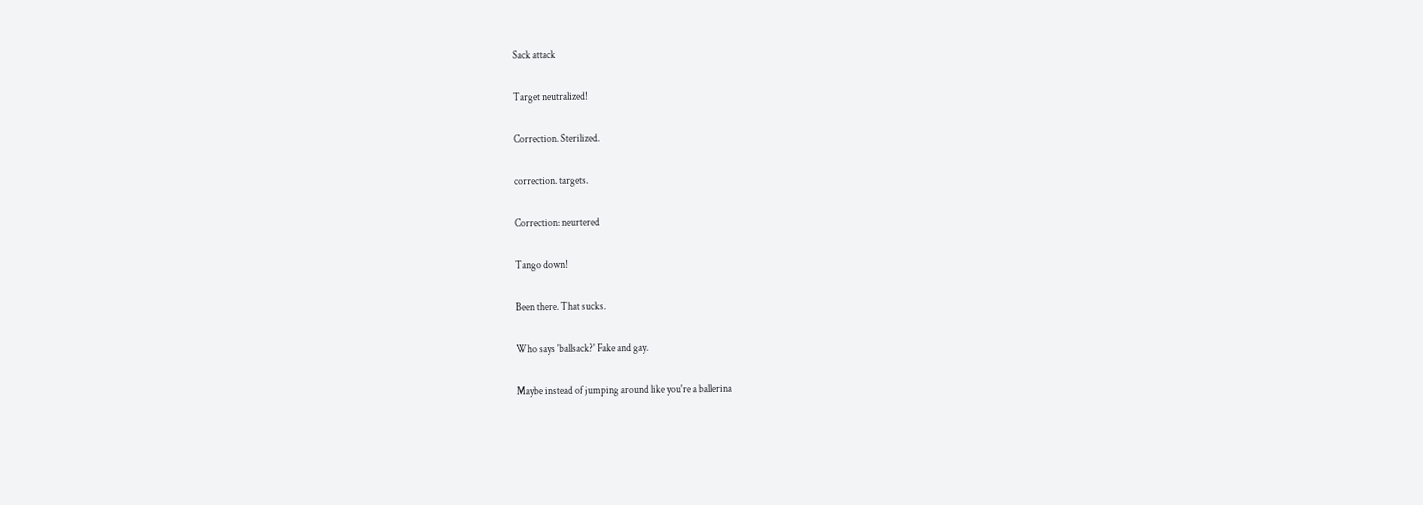Sack attack

Target neutralized!

Correction. Sterilized.

correction. targets.

Correction: neurtered

Tango down!

Been there. That sucks.

Who says 'ballsack?' Fake and gay.

Maybe instead of jumping around like you're a ballerina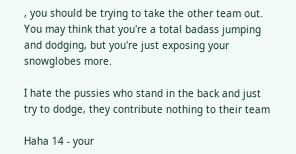, you should be trying to take the other team out. You may think that you're a total badass jumping and dodging, but you're just exposing your snowglobes more.

I hate the pussies who stand in the back and just try to dodge, they contribute nothing to their team

Haha 14 - your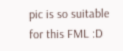pic is so suitable for this FML :D